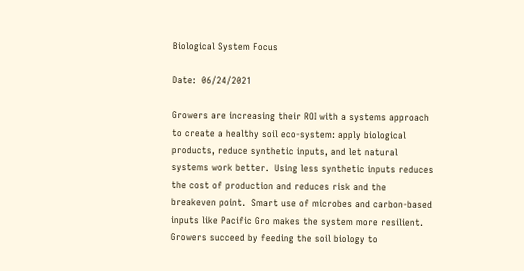Biological System Focus

Date:  06/24/2021

Growers are increasing their ROI with a systems approach to create a healthy soil eco-system: apply biological products, reduce synthetic inputs, and let natural systems work better.  Using less synthetic inputs reduces the cost of production and reduces risk and the breakeven point.  Smart use of microbes and carbon-based inputs like Pacific Gro makes the system more resilient. Growers succeed by feeding the soil biology to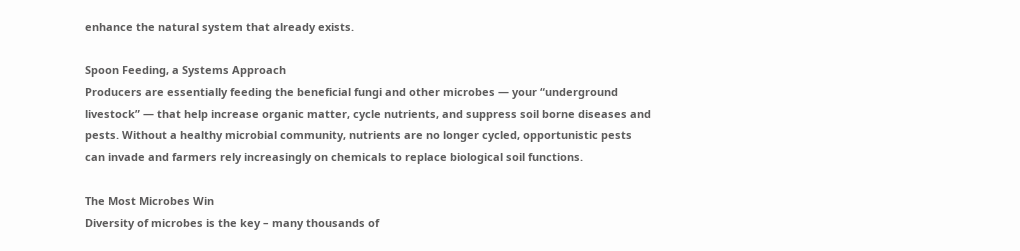enhance the natural system that already exists.

Spoon Feeding, a Systems Approach
Producers are essentially feeding the beneficial fungi and other microbes — your “underground livestock” — that help increase organic matter, cycle nutrients, and suppress soil borne diseases and pests. Without a healthy microbial community, nutrients are no longer cycled, opportunistic pests can invade and farmers rely increasingly on chemicals to replace biological soil functions.

The Most Microbes Win
Diversity of microbes is the key – many thousands of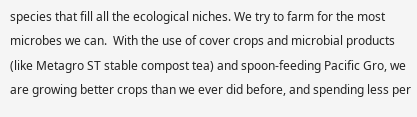species that fill all the ecological niches. We try to farm for the most microbes we can.  With the use of cover crops and microbial products (like Metagro ST stable compost tea) and spoon-feeding Pacific Gro, we are growing better crops than we ever did before, and spending less per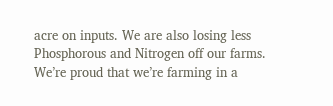acre on inputs. We are also losing less Phosphorous and Nitrogen off our farms. We’re proud that we’re farming in a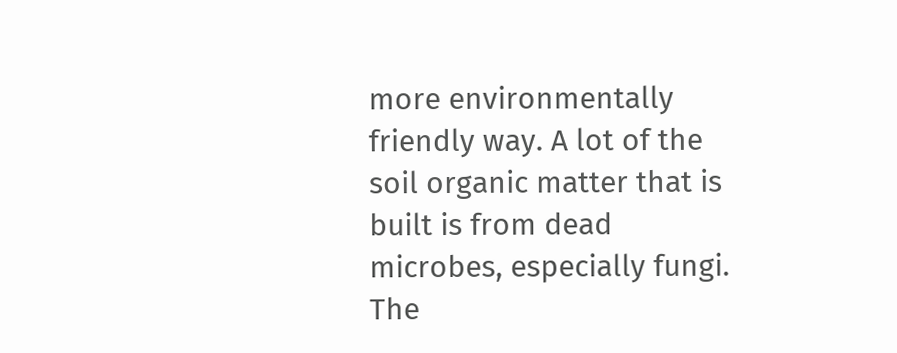more environmentally friendly way. A lot of the soil organic matter that is built is from dead microbes, especially fungi. The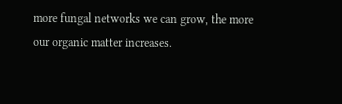more fungal networks we can grow, the more our organic matter increases.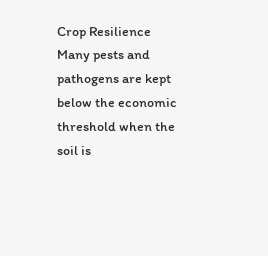Crop Resilience
Many pests and pathogens are kept below the economic threshold when the soil is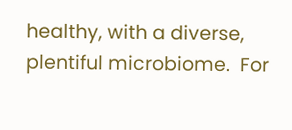healthy, with a diverse, plentiful microbiome.  For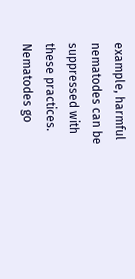example, harmful nematodes can be suppressed with these practices.  Nematodes go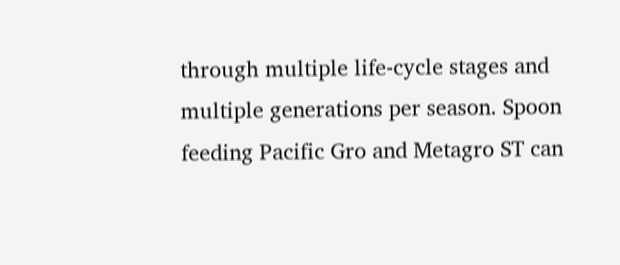through multiple life-cycle stages and multiple generations per season. Spoon feeding Pacific Gro and Metagro ST can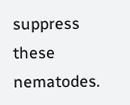suppress these nematodes.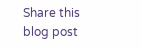Share this blog post